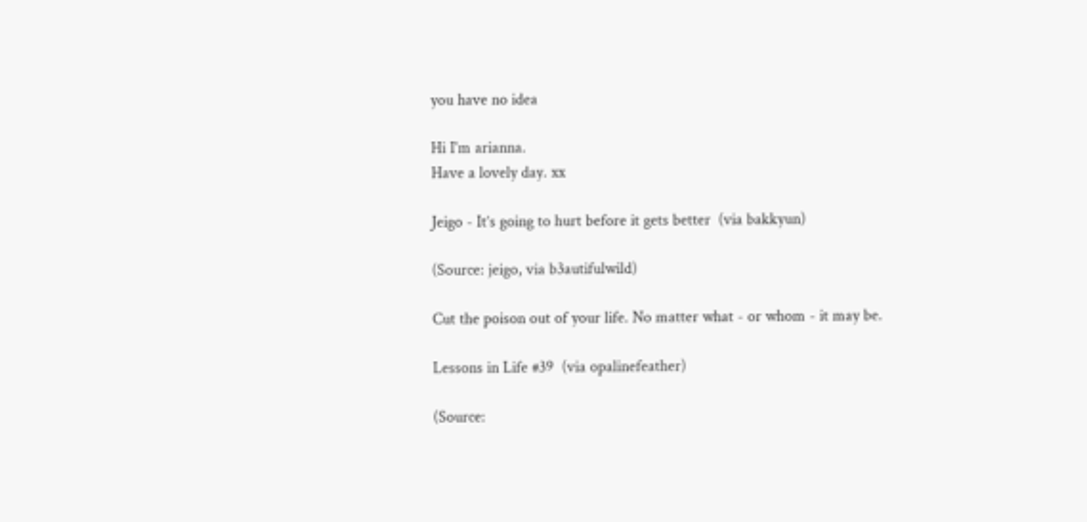you have no idea

Hi I'm arianna.
Have a lovely day. xx

Jeigo - It’s going to hurt before it gets better  (via bakkyun)

(Source: jeigo, via b3autifulwild)

Cut the poison out of your life. No matter what - or whom - it may be.

Lessons in Life #39  (via opalinefeather)

(Source: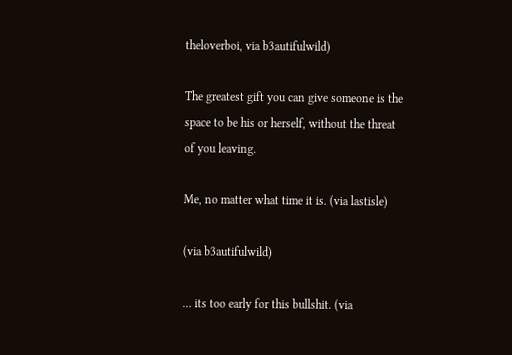theloverboi, via b3autifulwild)

The greatest gift you can give someone is the space to be his or herself, without the threat of you leaving.

Me, no matter what time it is. (via lastisle)

(via b3autifulwild)

… its too early for this bullshit. (via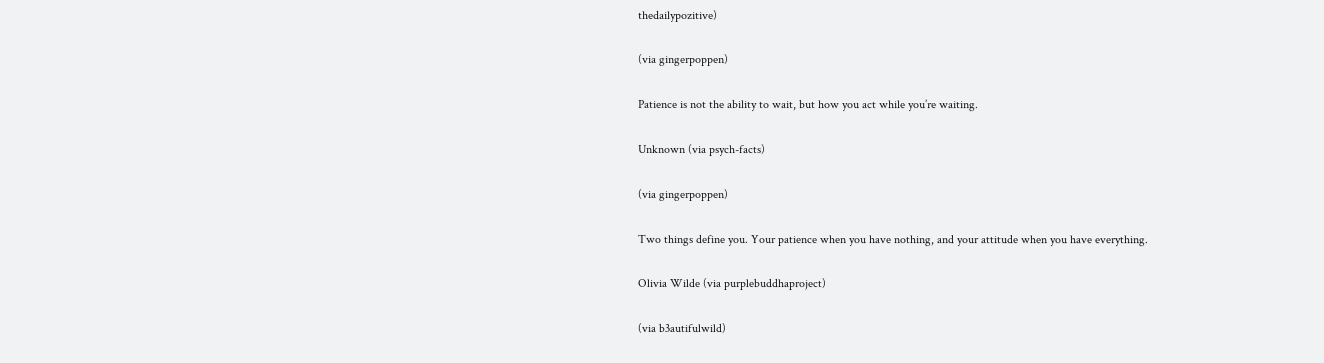thedailypozitive)

(via gingerpoppen)

Patience is not the ability to wait, but how you act while you’re waiting.

Unknown (via psych-facts)

(via gingerpoppen)

Two things define you. Your patience when you have nothing, and your attitude when you have everything.

Olivia Wilde (via purplebuddhaproject)

(via b3autifulwild)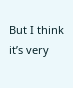But I think it’s very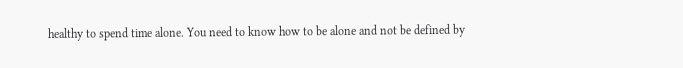healthy to spend time alone. You need to know how to be alone and not be defined by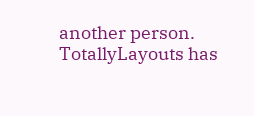another person.
TotallyLayouts has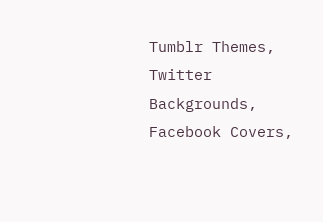Tumblr Themes, Twitter Backgrounds, Facebook Covers,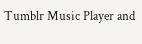Tumblr Music Player and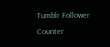Tumblr Follower Counter